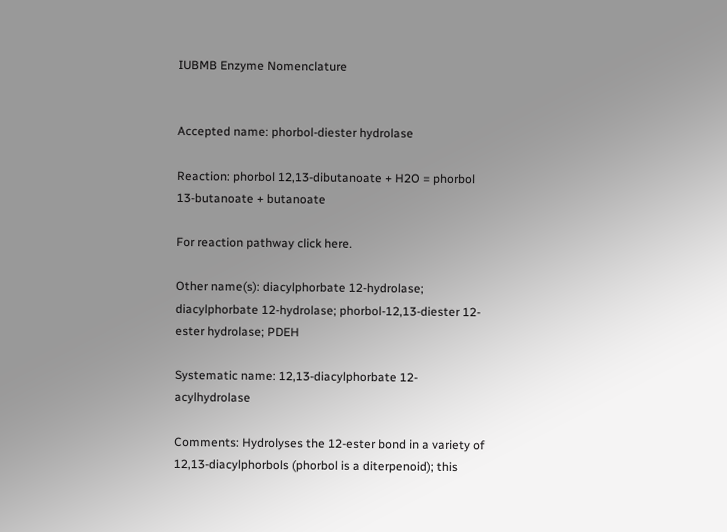IUBMB Enzyme Nomenclature


Accepted name: phorbol-diester hydrolase

Reaction: phorbol 12,13-dibutanoate + H2O = phorbol 13-butanoate + butanoate

For reaction pathway click here.

Other name(s): diacylphorbate 12-hydrolase; diacylphorbate 12-hydrolase; phorbol-12,13-diester 12-ester hydrolase; PDEH

Systematic name: 12,13-diacylphorbate 12-acylhydrolase

Comments: Hydrolyses the 12-ester bond in a variety of 12,13-diacylphorbols (phorbol is a diterpenoid); this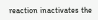reaction inactivates the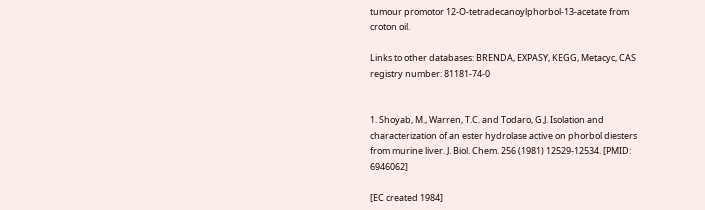tumour promotor 12-O-tetradecanoylphorbol-13-acetate from croton oil.

Links to other databases: BRENDA, EXPASY, KEGG, Metacyc, CAS registry number: 81181-74-0


1. Shoyab, M., Warren, T.C. and Todaro, G.J. Isolation and characterization of an ester hydrolase active on phorbol diesters from murine liver. J. Biol. Chem. 256 (1981) 12529-12534. [PMID: 6946062]

[EC created 1984]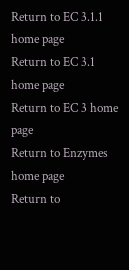Return to EC 3.1.1 home page
Return to EC 3.1 home page
Return to EC 3 home page
Return to Enzymes home page
Return to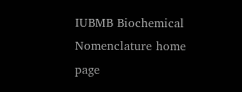IUBMB Biochemical Nomenclature home page